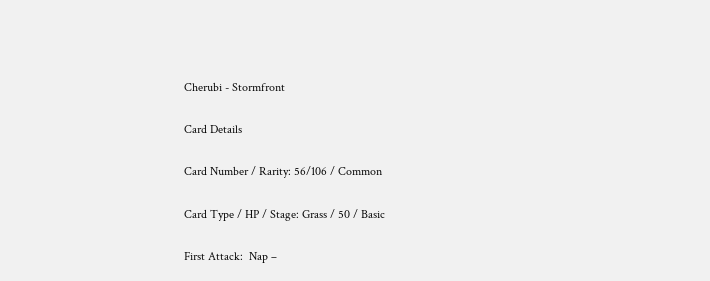Cherubi - Stormfront

Card Details

Card Number / Rarity: 56/106 / Common

Card Type / HP / Stage: Grass / 50 / Basic

First Attack:  Nap –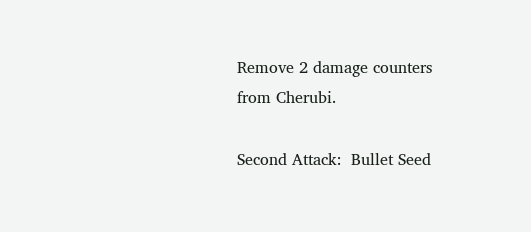Remove 2 damage counters from Cherubi.

Second Attack:  Bullet Seed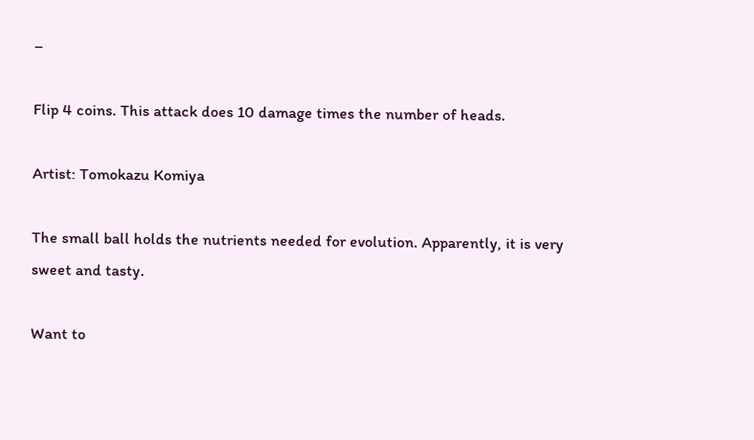–

Flip 4 coins. This attack does 10 damage times the number of heads.

Artist: Tomokazu Komiya

The small ball holds the nutrients needed for evolution. Apparently, it is very sweet and tasty.

Want to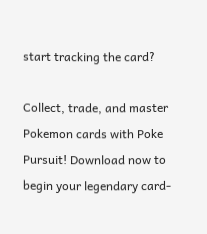start tracking the card?

Collect, trade, and master Pokemon cards with Poke Pursuit! Download now to begin your legendary card-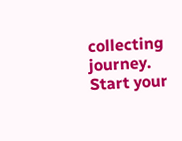collecting journey. Start your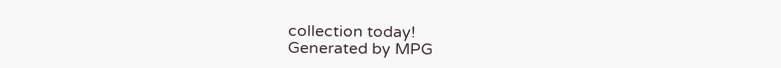collection today!
Generated by MPG